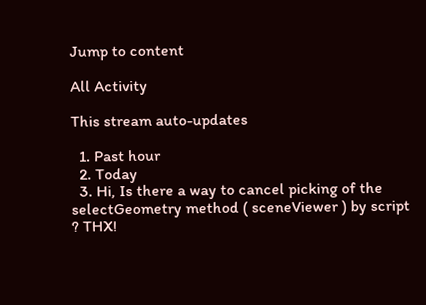Jump to content

All Activity

This stream auto-updates

  1. Past hour
  2. Today
  3. Hi, Is there a way to cancel picking of the selectGeometry method ( sceneViewer ) by script ? THX!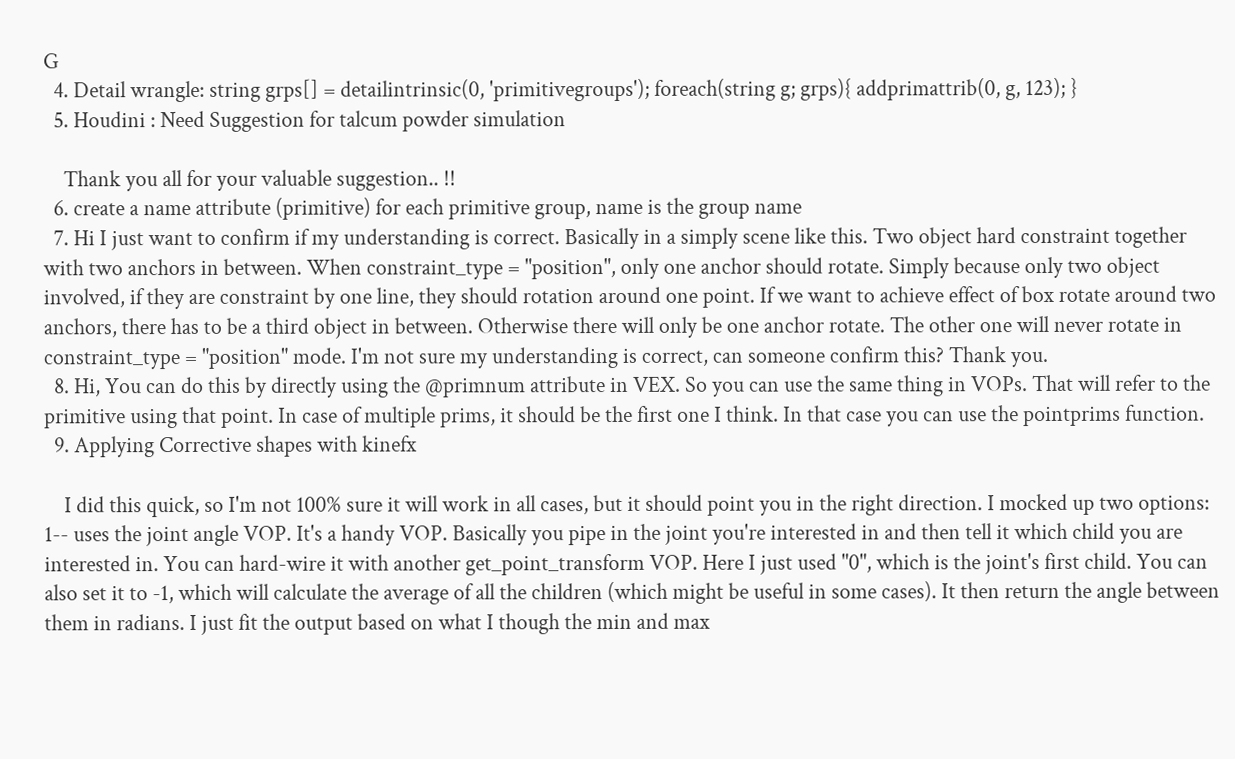G
  4. Detail wrangle: string grps[] = detailintrinsic(0, 'primitivegroups'); foreach(string g; grps){ addprimattrib(0, g, 123); }
  5. Houdini : Need Suggestion for talcum powder simulation

    Thank you all for your valuable suggestion.. !!
  6. create a name attribute (primitive) for each primitive group, name is the group name
  7. Hi I just want to confirm if my understanding is correct. Basically in a simply scene like this. Two object hard constraint together with two anchors in between. When constraint_type = "position", only one anchor should rotate. Simply because only two object involved, if they are constraint by one line, they should rotation around one point. If we want to achieve effect of box rotate around two anchors, there has to be a third object in between. Otherwise there will only be one anchor rotate. The other one will never rotate in constraint_type = "position" mode. I'm not sure my understanding is correct, can someone confirm this? Thank you.
  8. Hi, You can do this by directly using the @primnum attribute in VEX. So you can use the same thing in VOPs. That will refer to the primitive using that point. In case of multiple prims, it should be the first one I think. In that case you can use the pointprims function.
  9. Applying Corrective shapes with kinefx

    I did this quick, so I'm not 100% sure it will work in all cases, but it should point you in the right direction. I mocked up two options: 1-- uses the joint angle VOP. It's a handy VOP. Basically you pipe in the joint you're interested in and then tell it which child you are interested in. You can hard-wire it with another get_point_transform VOP. Here I just used "0", which is the joint's first child. You can also set it to -1, which will calculate the average of all the children (which might be useful in some cases). It then return the angle between them in radians. I just fit the output based on what I though the min and max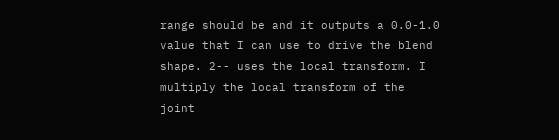range should be and it outputs a 0.0-1.0 value that I can use to drive the blend shape. 2-- uses the local transform. I multiply the local transform of the joint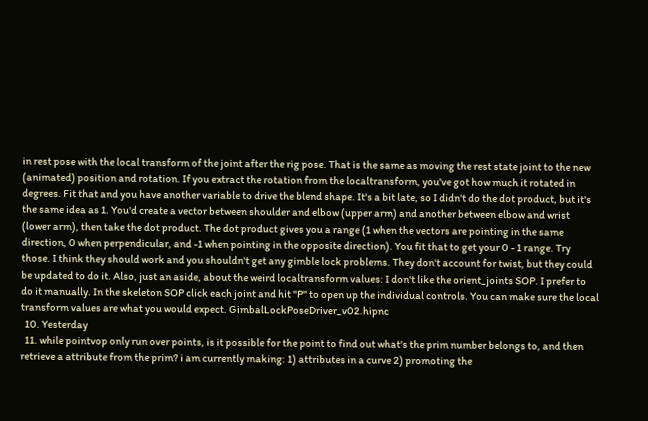in rest pose with the local transform of the joint after the rig pose. That is the same as moving the rest state joint to the new (animated) position and rotation. If you extract the rotation from the localtransform, you've got how much it rotated in degrees. Fit that and you have another variable to drive the blend shape. It's a bit late, so I didn't do the dot product, but it's the same idea as 1. You'd create a vector between shoulder and elbow (upper arm) and another between elbow and wrist (lower arm), then take the dot product. The dot product gives you a range (1 when the vectors are pointing in the same direction, 0 when perpendicular, and -1 when pointing in the opposite direction). You fit that to get your 0 - 1 range. Try those. I think they should work and you shouldn't get any gimble lock problems. They don't account for twist, but they could be updated to do it. Also, just an aside, about the weird localtransform values: I don't like the orient_joints SOP. I prefer to do it manually. In the skeleton SOP click each joint and hit "P" to open up the individual controls. You can make sure the local transform values are what you would expect. GimbalLockPoseDriver_v02.hipnc
  10. Yesterday
  11. while pointvop only run over points, is it possible for the point to find out what's the prim number belongs to, and then retrieve a attribute from the prim? i am currently making: 1) attributes in a curve 2) promoting the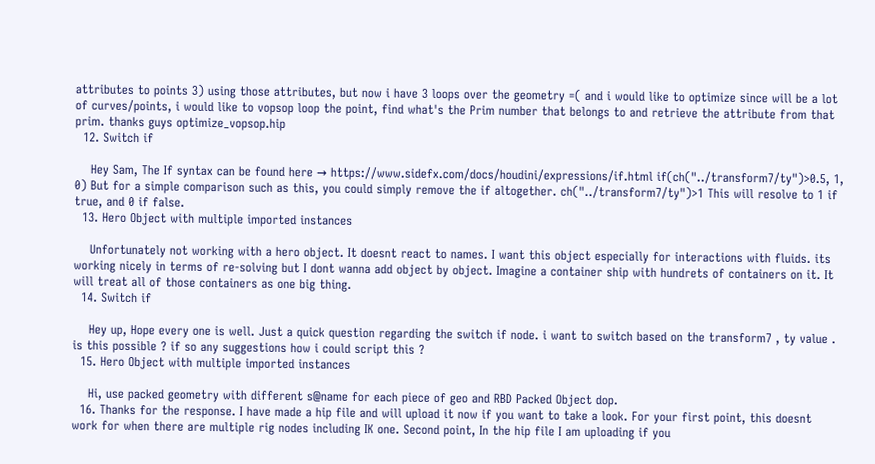attributes to points 3) using those attributes, but now i have 3 loops over the geometry =( and i would like to optimize since will be a lot of curves/points, i would like to vopsop loop the point, find what's the Prim number that belongs to and retrieve the attribute from that prim. thanks guys optimize_vopsop.hip
  12. Switch if

    Hey Sam, The If syntax can be found here → https://www.sidefx.com/docs/houdini/expressions/if.html if(ch("../transform7/ty")>0.5, 1, 0) But for a simple comparison such as this, you could simply remove the if altogether. ch("../transform7/ty")>1 This will resolve to 1 if true, and 0 if false.
  13. Hero Object with multiple imported instances

    Unfortunately not working with a hero object. It doesnt react to names. I want this object especially for interactions with fluids. its working nicely in terms of re-solving but I dont wanna add object by object. Imagine a container ship with hundrets of containers on it. It will treat all of those containers as one big thing.
  14. Switch if

    Hey up, Hope every one is well. Just a quick question regarding the switch if node. i want to switch based on the transform7 , ty value . is this possible ? if so any suggestions how i could script this ?
  15. Hero Object with multiple imported instances

    Hi, use packed geometry with different s@name for each piece of geo and RBD Packed Object dop.
  16. Thanks for the response. I have made a hip file and will upload it now if you want to take a look. For your first point, this doesnt work for when there are multiple rig nodes including IK one. Second point, In the hip file I am uploading if you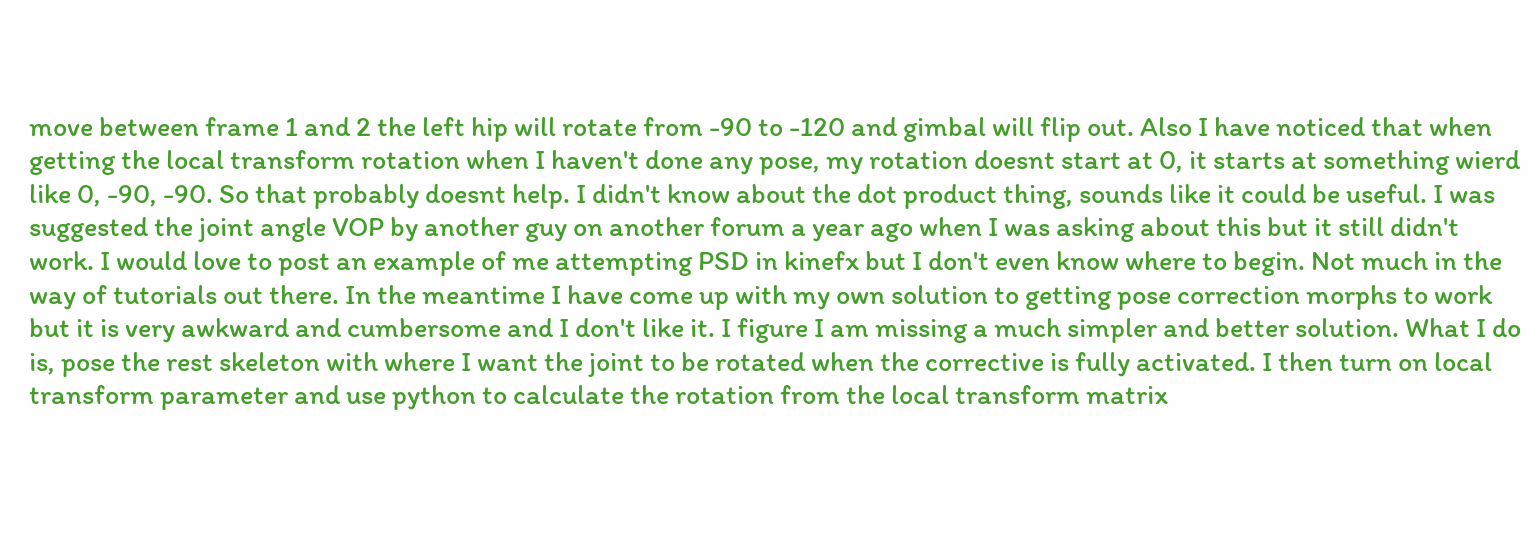move between frame 1 and 2 the left hip will rotate from -90 to -120 and gimbal will flip out. Also I have noticed that when getting the local transform rotation when I haven't done any pose, my rotation doesnt start at 0, it starts at something wierd like 0, -90, -90. So that probably doesnt help. I didn't know about the dot product thing, sounds like it could be useful. I was suggested the joint angle VOP by another guy on another forum a year ago when I was asking about this but it still didn't work. I would love to post an example of me attempting PSD in kinefx but I don't even know where to begin. Not much in the way of tutorials out there. In the meantime I have come up with my own solution to getting pose correction morphs to work but it is very awkward and cumbersome and I don't like it. I figure I am missing a much simpler and better solution. What I do is, pose the rest skeleton with where I want the joint to be rotated when the corrective is fully activated. I then turn on local transform parameter and use python to calculate the rotation from the local transform matrix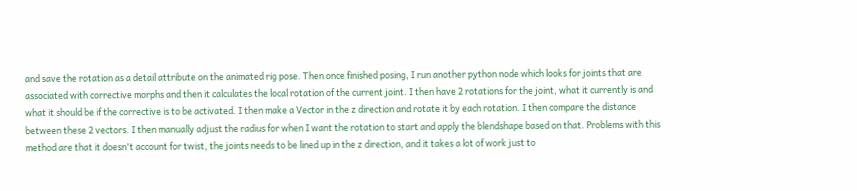and save the rotation as a detail attribute on the animated rig pose. Then once finished posing, I run another python node which looks for joints that are associated with corrective morphs and then it calculates the local rotation of the current joint. I then have 2 rotations for the joint, what it currently is and what it should be if the corrective is to be activated. I then make a Vector in the z direction and rotate it by each rotation. I then compare the distance between these 2 vectors. I then manually adjust the radius for when I want the rotation to start and apply the blendshape based on that. Problems with this method are that it doesn't account for twist, the joints needs to be lined up in the z direction, and it takes a lot of work just to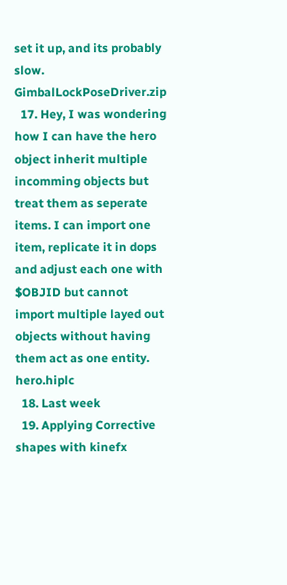set it up, and its probably slow. GimbalLockPoseDriver.zip
  17. Hey, I was wondering how I can have the hero object inherit multiple incomming objects but treat them as seperate items. I can import one item, replicate it in dops and adjust each one with $OBJID but cannot import multiple layed out objects without having them act as one entity. hero.hiplc
  18. Last week
  19. Applying Corrective shapes with kinefx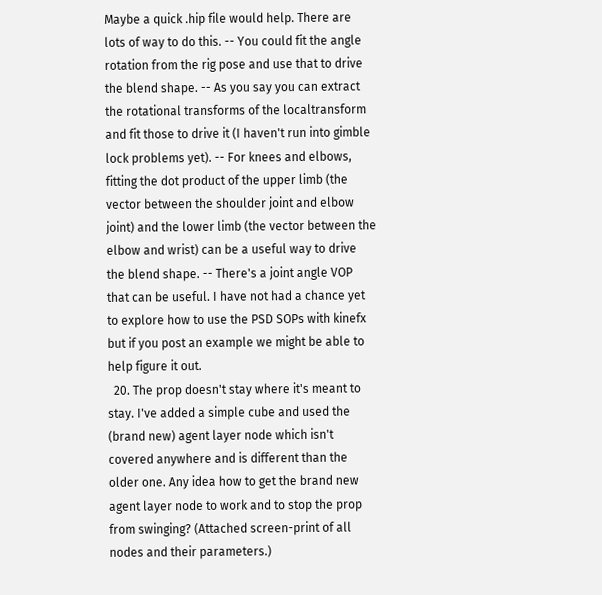Maybe a quick .hip file would help. There are lots of way to do this. -- You could fit the angle rotation from the rig pose and use that to drive the blend shape. -- As you say you can extract the rotational transforms of the localtransform and fit those to drive it (I haven't run into gimble lock problems yet). -- For knees and elbows, fitting the dot product of the upper limb (the vector between the shoulder joint and elbow joint) and the lower limb (the vector between the elbow and wrist) can be a useful way to drive the blend shape. -- There's a joint angle VOP that can be useful. I have not had a chance yet to explore how to use the PSD SOPs with kinefx but if you post an example we might be able to help figure it out.
  20. The prop doesn't stay where it's meant to stay. I've added a simple cube and used the (brand new) agent layer node which isn't covered anywhere and is different than the older one. Any idea how to get the brand new agent layer node to work and to stop the prop from swinging? (Attached screen-print of all nodes and their parameters.)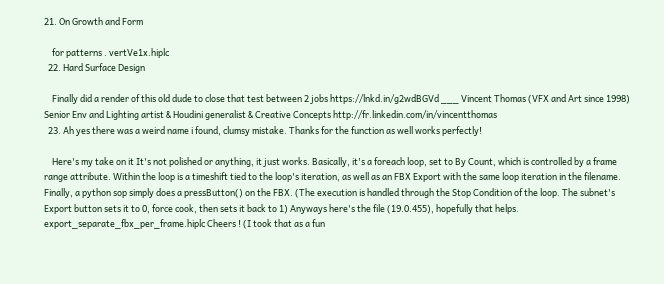21. On Growth and Form

    for patterns . vertVe1x.hiplc
  22. Hard Surface Design

    Finally did a render of this old dude to close that test between 2 jobs https://lnkd.in/g2wdBGVd ___ Vincent Thomas (VFX and Art since 1998) Senior Env and Lighting artist & Houdini generalist & Creative Concepts http://fr.linkedin.com/in/vincentthomas
  23. Ah yes there was a weird name i found, clumsy mistake. Thanks for the function as well works perfectly!

    Here's my take on it It's not polished or anything, it just works. Basically, it's a foreach loop, set to By Count, which is controlled by a frame range attribute. Within the loop is a timeshift tied to the loop's iteration, as well as an FBX Export with the same loop iteration in the filename. Finally, a python sop simply does a pressButton() on the FBX. (The execution is handled through the Stop Condition of the loop. The subnet's Export button sets it to 0, force cook, then sets it back to 1) Anyways here's the file (19.0.455), hopefully that helps. export_separate_fbx_per_frame.hiplc Cheers ! (I took that as a fun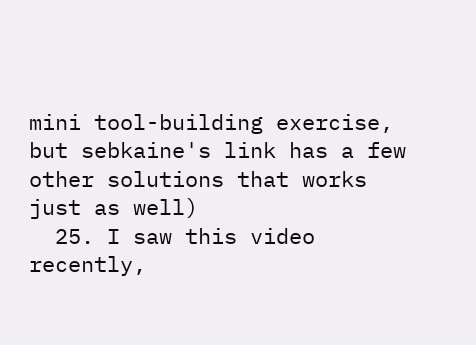mini tool-building exercise, but sebkaine's link has a few other solutions that works just as well)
  25. I saw this video recently,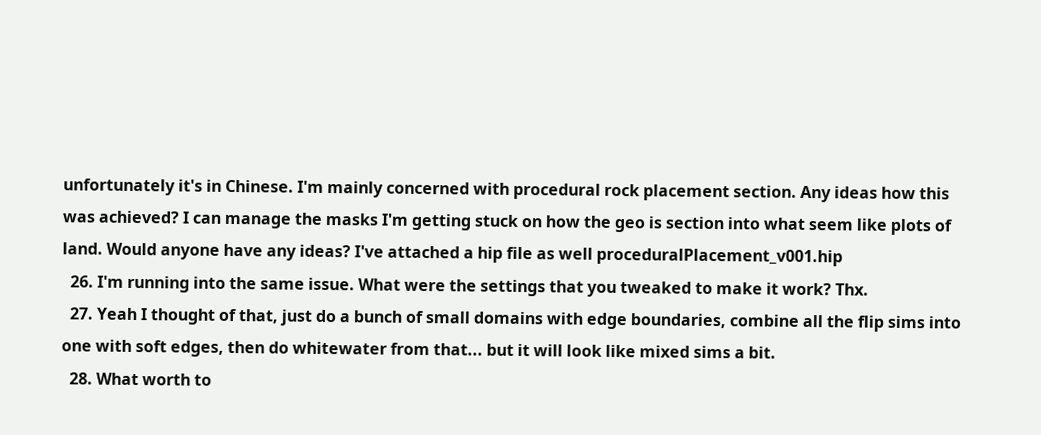unfortunately it's in Chinese. I'm mainly concerned with procedural rock placement section. Any ideas how this was achieved? I can manage the masks I'm getting stuck on how the geo is section into what seem like plots of land. Would anyone have any ideas? I've attached a hip file as well proceduralPlacement_v001.hip
  26. I'm running into the same issue. What were the settings that you tweaked to make it work? Thx.
  27. Yeah I thought of that, just do a bunch of small domains with edge boundaries, combine all the flip sims into one with soft edges, then do whitewater from that... but it will look like mixed sims a bit.
  28. What worth to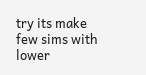try its make few sims with lower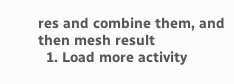res and combine them, and then mesh result
  1. Load more activity